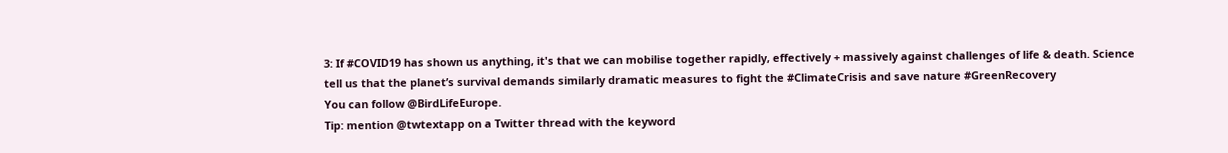3: If #COVID19 has shown us anything, it's that we can mobilise together rapidly, effectively + massively against challenges of life & death. Science tell us that the planet’s survival demands similarly dramatic measures to fight the #ClimateCrisis and save nature #GreenRecovery
You can follow @BirdLifeEurope.
Tip: mention @twtextapp on a Twitter thread with the keyword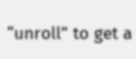“unroll” to get a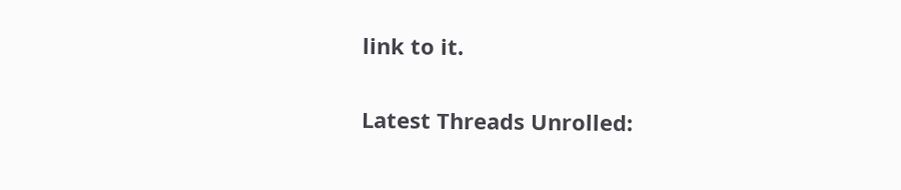link to it.

Latest Threads Unrolled: